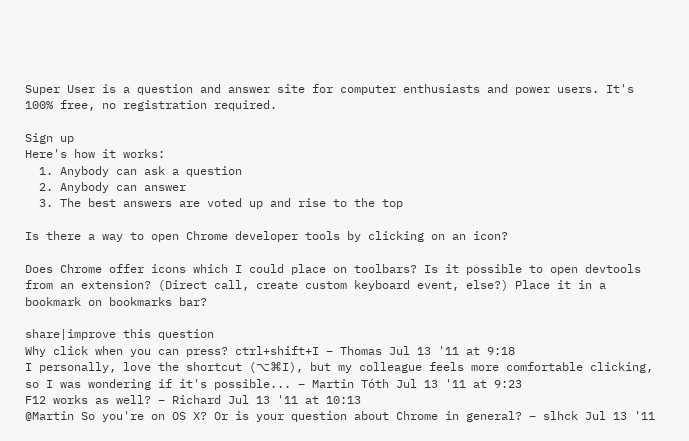Super User is a question and answer site for computer enthusiasts and power users. It's 100% free, no registration required.

Sign up
Here's how it works:
  1. Anybody can ask a question
  2. Anybody can answer
  3. The best answers are voted up and rise to the top

Is there a way to open Chrome developer tools by clicking on an icon?

Does Chrome offer icons which I could place on toolbars? Is it possible to open devtools from an extension? (Direct call, create custom keyboard event, else?) Place it in a bookmark on bookmarks bar?

share|improve this question
Why click when you can press? ctrl+shift+I – Thomas Jul 13 '11 at 9:18
I personally, love the shortcut (⌥⌘I), but my colleague feels more comfortable clicking, so I was wondering if it's possible... – Martin Tóth Jul 13 '11 at 9:23
F12 works as well? – Richard Jul 13 '11 at 10:13
@Martin So you're on OS X? Or is your question about Chrome in general? – slhck Jul 13 '11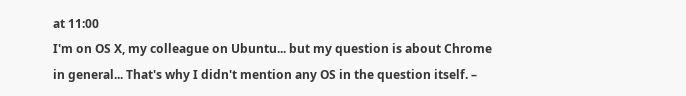at 11:00
I'm on OS X, my colleague on Ubuntu... but my question is about Chrome in general... That's why I didn't mention any OS in the question itself. –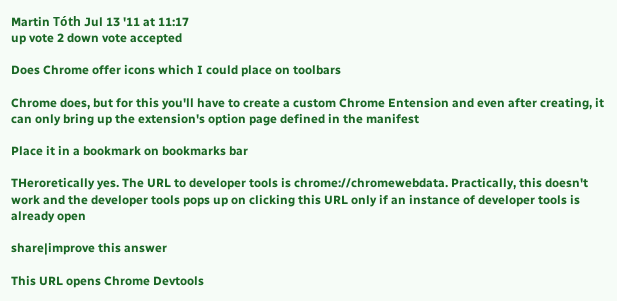Martin Tóth Jul 13 '11 at 11:17
up vote 2 down vote accepted

Does Chrome offer icons which I could place on toolbars

Chrome does, but for this you'll have to create a custom Chrome Entension and even after creating, it can only bring up the extension's option page defined in the manifest

Place it in a bookmark on bookmarks bar

THeroretically yes. The URL to developer tools is chrome://chromewebdata. Practically, this doesn't work and the developer tools pops up on clicking this URL only if an instance of developer tools is already open

share|improve this answer

This URL opens Chrome Devtools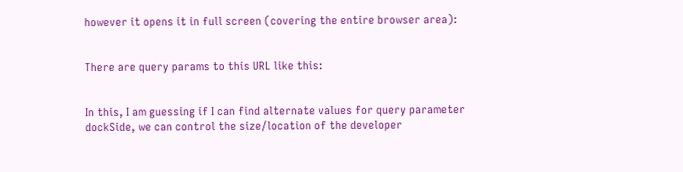however it opens it in full screen (covering the entire browser area):


There are query params to this URL like this:


In this, I am guessing if I can find alternate values for query parameter dockSide, we can control the size/location of the developer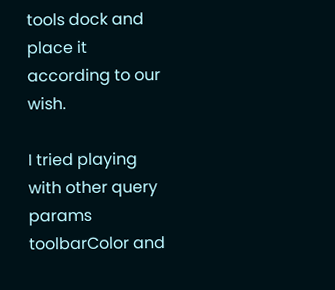tools dock and place it according to our wish.

I tried playing with other query params toolbarColor and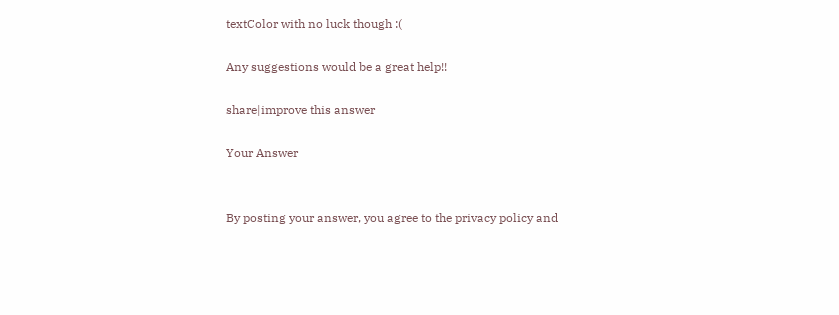textColor with no luck though :(

Any suggestions would be a great help!!

share|improve this answer

Your Answer


By posting your answer, you agree to the privacy policy and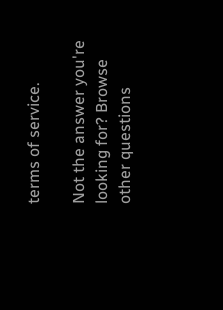terms of service.

Not the answer you're looking for? Browse other questions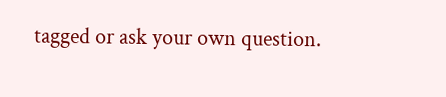tagged or ask your own question.